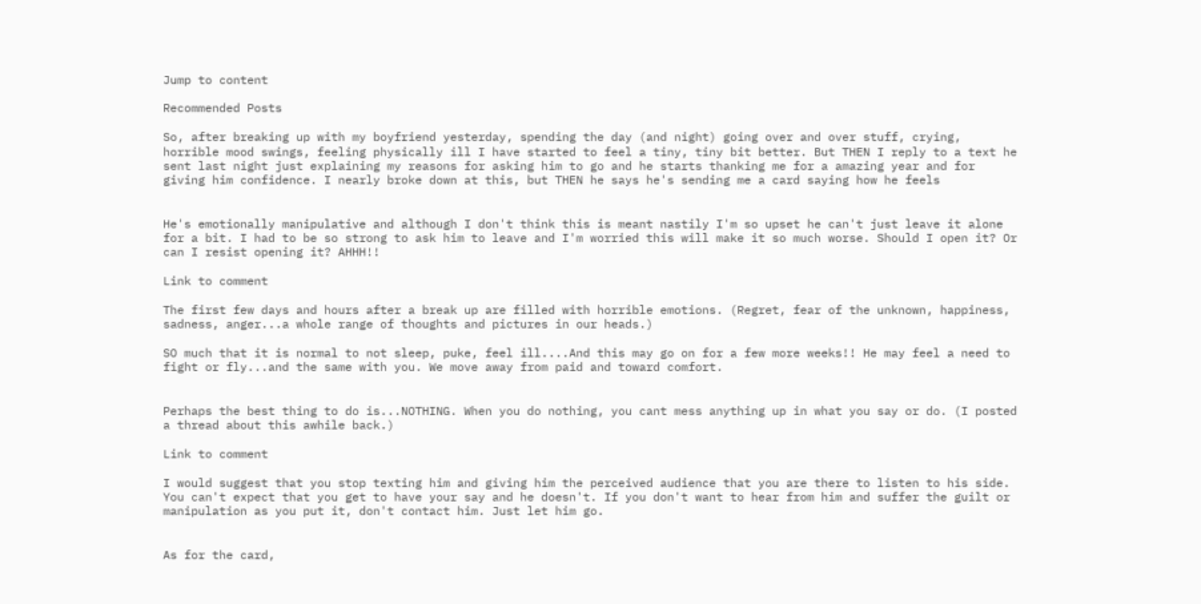Jump to content

Recommended Posts

So, after breaking up with my boyfriend yesterday, spending the day (and night) going over and over stuff, crying, horrible mood swings, feeling physically ill I have started to feel a tiny, tiny bit better. But THEN I reply to a text he sent last night just explaining my reasons for asking him to go and he starts thanking me for a amazing year and for giving him confidence. I nearly broke down at this, but THEN he says he's sending me a card saying how he feels


He's emotionally manipulative and although I don't think this is meant nastily I'm so upset he can't just leave it alone for a bit. I had to be so strong to ask him to leave and I'm worried this will make it so much worse. Should I open it? Or can I resist opening it? AHHH!!

Link to comment

The first few days and hours after a break up are filled with horrible emotions. (Regret, fear of the unknown, happiness, sadness, anger...a whole range of thoughts and pictures in our heads.)

SO much that it is normal to not sleep, puke, feel ill....And this may go on for a few more weeks!! He may feel a need to fight or fly...and the same with you. We move away from paid and toward comfort.


Perhaps the best thing to do is...NOTHING. When you do nothing, you cant mess anything up in what you say or do. (I posted a thread about this awhile back.)

Link to comment

I would suggest that you stop texting him and giving him the perceived audience that you are there to listen to his side. You can't expect that you get to have your say and he doesn't. If you don't want to hear from him and suffer the guilt or manipulation as you put it, don't contact him. Just let him go.


As for the card,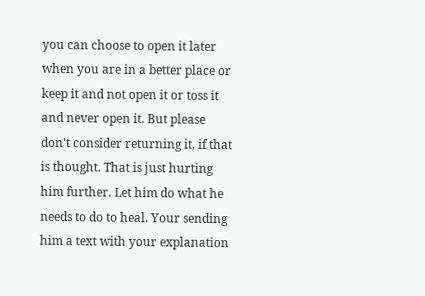you can choose to open it later when you are in a better place or keep it and not open it or toss it and never open it. But please don't consider returning it, if that is thought. That is just hurting him further. Let him do what he needs to do to heal. Your sending him a text with your explanation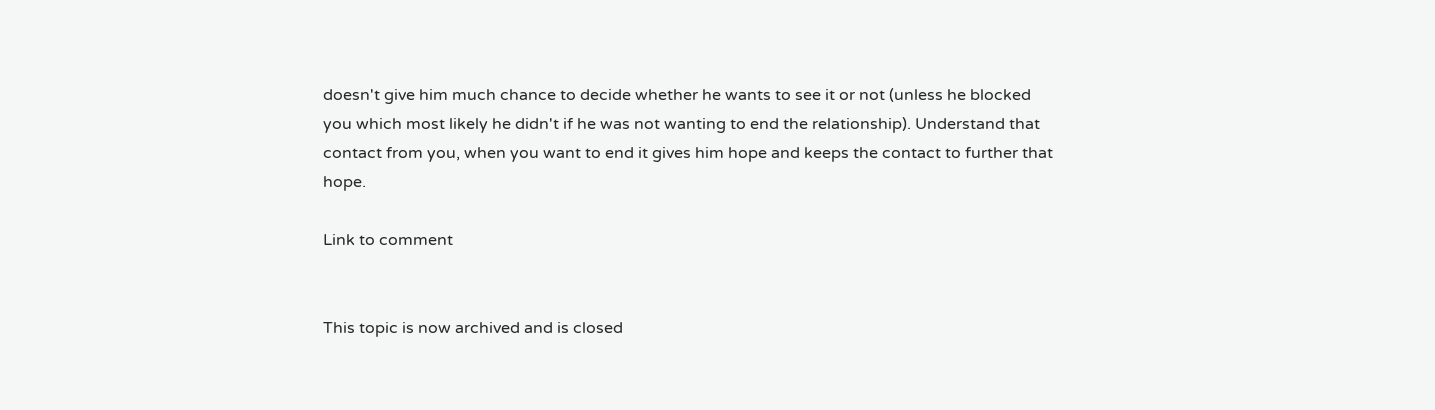doesn't give him much chance to decide whether he wants to see it or not (unless he blocked you which most likely he didn't if he was not wanting to end the relationship). Understand that contact from you, when you want to end it gives him hope and keeps the contact to further that hope.

Link to comment


This topic is now archived and is closed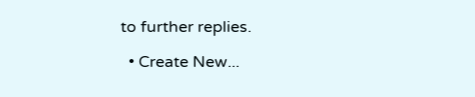to further replies.

  • Create New...